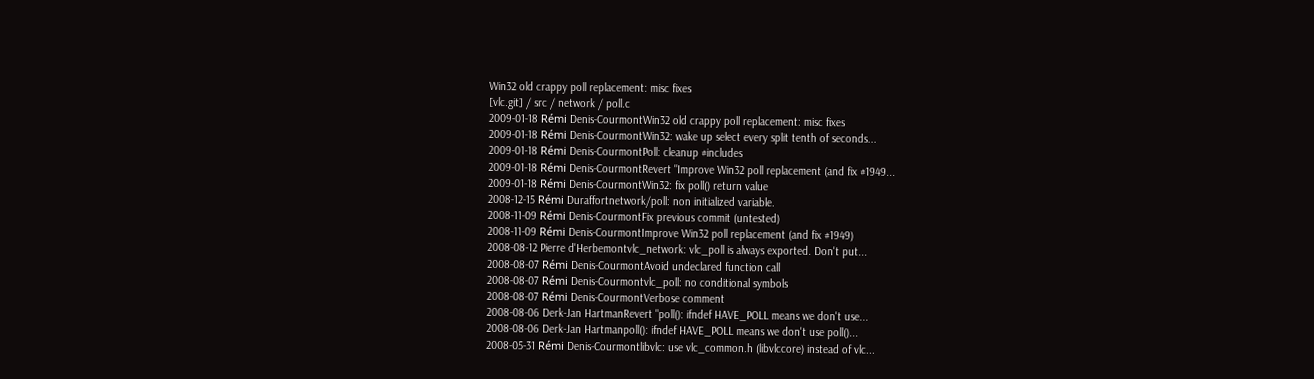Win32 old crappy poll replacement: misc fixes
[vlc.git] / src / network / poll.c
2009-01-18 Rémi Denis-CourmontWin32 old crappy poll replacement: misc fixes
2009-01-18 Rémi Denis-CourmontWin32: wake up select every split tenth of seconds...
2009-01-18 Rémi Denis-CourmontPoll: cleanup #includes
2009-01-18 Rémi Denis-CourmontRevert "Improve Win32 poll replacement (and fix #1949...
2009-01-18 Rémi Denis-CourmontWin32: fix poll() return value
2008-12-15 Rémi Duraffortnetwork/poll: non initialized variable.
2008-11-09 Rémi Denis-CourmontFix previous commit (untested)
2008-11-09 Rémi Denis-CourmontImprove Win32 poll replacement (and fix #1949)
2008-08-12 Pierre d'Herbemontvlc_network: vlc_poll is always exported. Don't put...
2008-08-07 Rémi Denis-CourmontAvoid undeclared function call
2008-08-07 Rémi Denis-Courmontvlc_poll: no conditional symbols
2008-08-07 Rémi Denis-CourmontVerbose comment
2008-08-06 Derk-Jan HartmanRevert "poll(): ifndef HAVE_POLL means we don't use...
2008-08-06 Derk-Jan Hartmanpoll(): ifndef HAVE_POLL means we don't use poll()...
2008-05-31 Rémi Denis-Courmontlibvlc: use vlc_common.h (libvlccore) instead of vlc...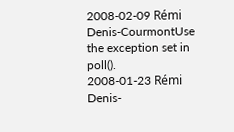2008-02-09 Rémi Denis-CourmontUse the exception set in poll().
2008-01-23 Rémi Denis-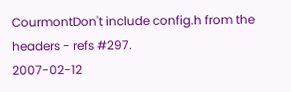CourmontDon't include config.h from the headers - refs #297.
2007-02-12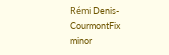Rémi Denis-CourmontFix minor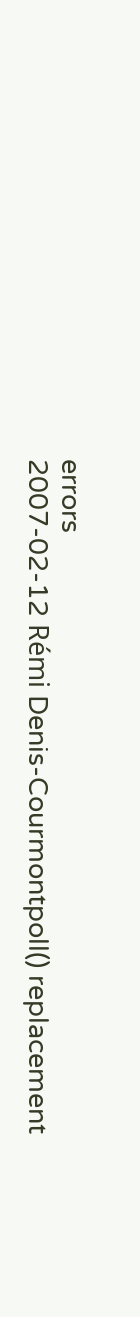errors
2007-02-12 Rémi Denis-Courmontpoll() replacement